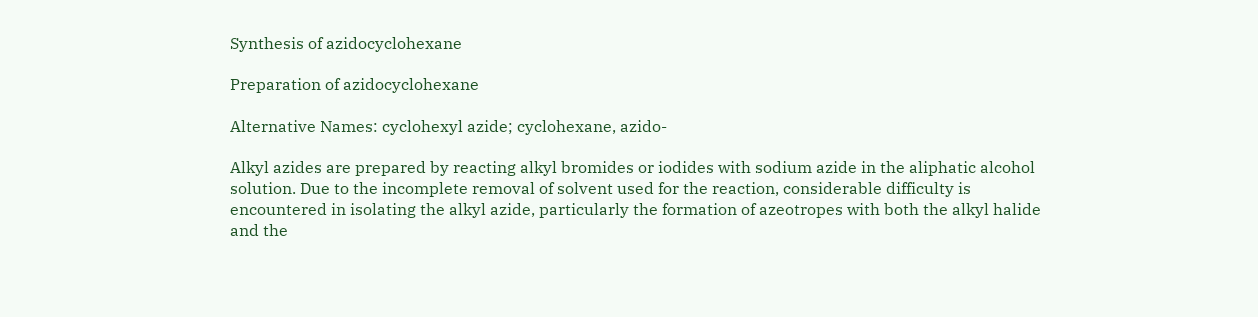Synthesis of azidocyclohexane

Preparation of azidocyclohexane

Alternative Names: cyclohexyl azide; cyclohexane, azido-

Alkyl azides are prepared by reacting alkyl bromides or iodides with sodium azide in the aliphatic alcohol solution. Due to the incomplete removal of solvent used for the reaction, considerable difficulty is encountered in isolating the alkyl azide, particularly the formation of azeotropes with both the alkyl halide and the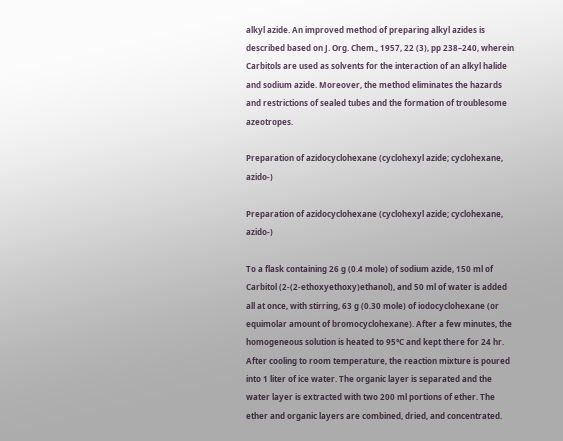alkyl azide. An improved method of preparing alkyl azides is described based on J. Org. Chem., 1957, 22 (3), pp 238–240, wherein Carbitols are used as solvents for the interaction of an alkyl halide and sodium azide. Moreover, the method eliminates the hazards and restrictions of sealed tubes and the formation of troublesome azeotropes.

Preparation of azidocyclohexane (cyclohexyl azide; cyclohexane, azido-)

Preparation of azidocyclohexane (cyclohexyl azide; cyclohexane, azido-)

To a flask containing 26 g (0.4 mole) of sodium azide, 150 ml of Carbitol (2-(2-ethoxyethoxy)ethanol), and 50 ml of water is added all at once, with stirring, 63 g (0.30 mole) of iodocyclohexane (or equimolar amount of bromocyclohexane). After a few minutes, the homogeneous solution is heated to 95°C and kept there for 24 hr. After cooling to room temperature, the reaction mixture is poured into 1 liter of ice water. The organic layer is separated and the water layer is extracted with two 200 ml portions of ether. The ether and organic layers are combined, dried, and concentrated.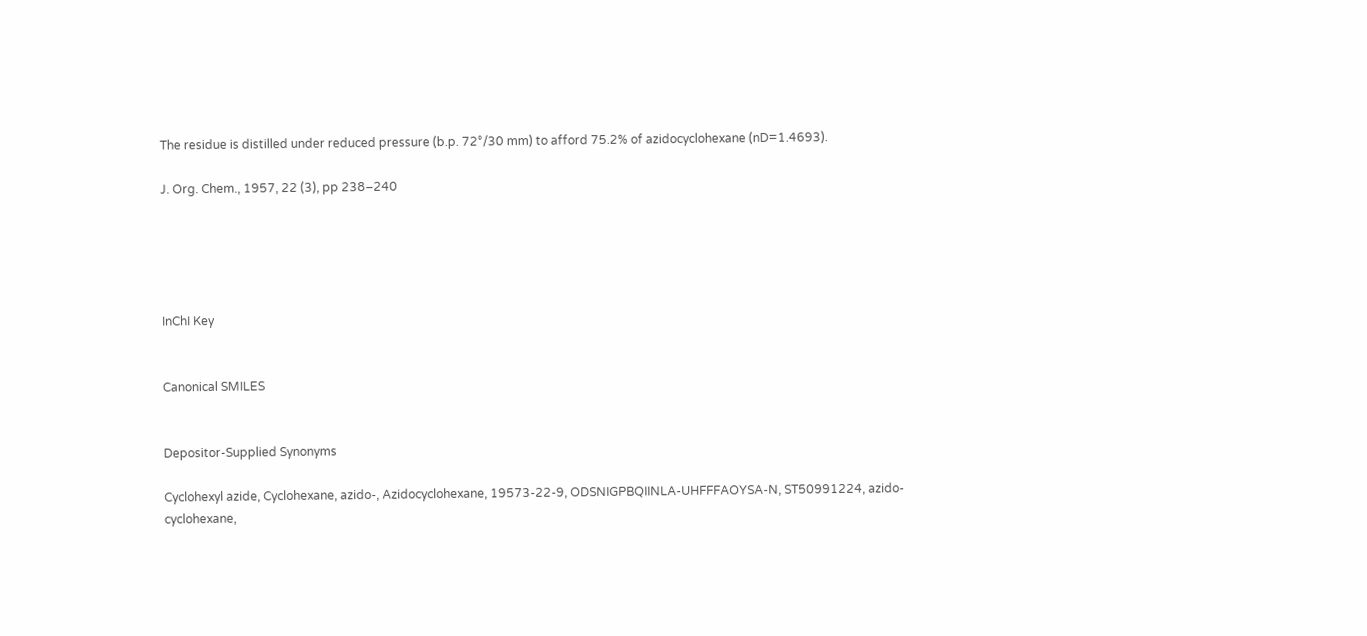The residue is distilled under reduced pressure (b.p. 72°/30 mm) to afford 75.2% of azidocyclohexane (nD=1.4693).

J. Org. Chem., 1957, 22 (3), pp 238–240





InChI Key


Canonical SMILES


Depositor-Supplied Synonyms

Cyclohexyl azide, Cyclohexane, azido-, Azidocyclohexane, 19573-22-9, ODSNIGPBQIINLA-UHFFFAOYSA-N, ST50991224, azido-cyclohexane,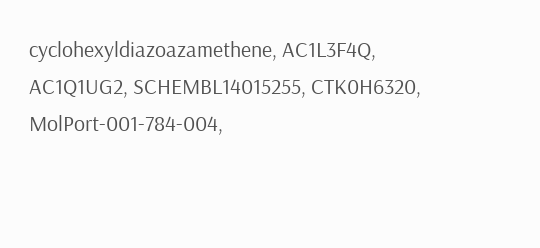cyclohexyldiazoazamethene, AC1L3F4Q, AC1Q1UG2, SCHEMBL14015255, CTK0H6320, MolPort-001-784-004,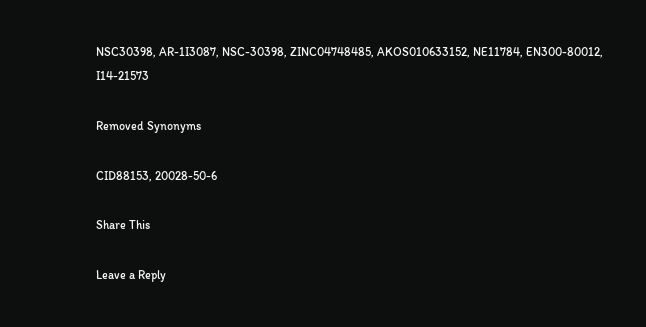NSC30398, AR-1I3087, NSC-30398, ZINC04748485, AKOS010633152, NE11784, EN300-80012, I14-21573

Removed Synonyms

CID88153, 20028-50-6

Share This

Leave a Reply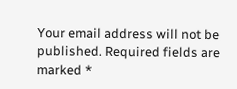Your email address will not be published. Required fields are marked *